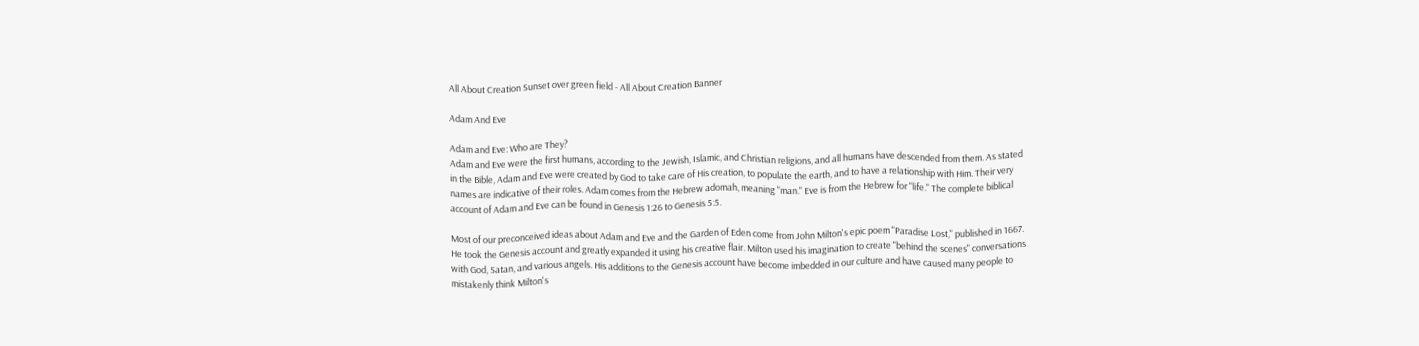All About Creation Sunset over green field - All About Creation Banner

Adam And Eve

Adam and Eve: Who are They?
Adam and Eve were the first humans, according to the Jewish, Islamic, and Christian religions, and all humans have descended from them. As stated in the Bible, Adam and Eve were created by God to take care of His creation, to populate the earth, and to have a relationship with Him. Their very names are indicative of their roles. Adam comes from the Hebrew adomah, meaning "man." Eve is from the Hebrew for "life." The complete biblical account of Adam and Eve can be found in Genesis 1:26 to Genesis 5:5.

Most of our preconceived ideas about Adam and Eve and the Garden of Eden come from John Milton's epic poem "Paradise Lost," published in 1667. He took the Genesis account and greatly expanded it using his creative flair. Milton used his imagination to create "behind the scenes" conversations with God, Satan, and various angels. His additions to the Genesis account have become imbedded in our culture and have caused many people to mistakenly think Milton's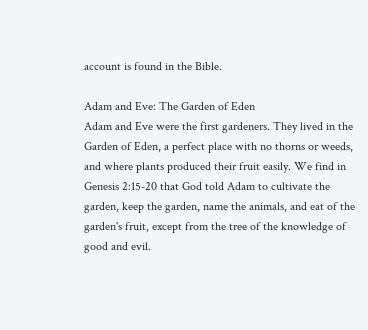account is found in the Bible.

Adam and Eve: The Garden of Eden
Adam and Eve were the first gardeners. They lived in the Garden of Eden, a perfect place with no thorns or weeds, and where plants produced their fruit easily. We find in Genesis 2:15-20 that God told Adam to cultivate the garden, keep the garden, name the animals, and eat of the garden's fruit, except from the tree of the knowledge of good and evil.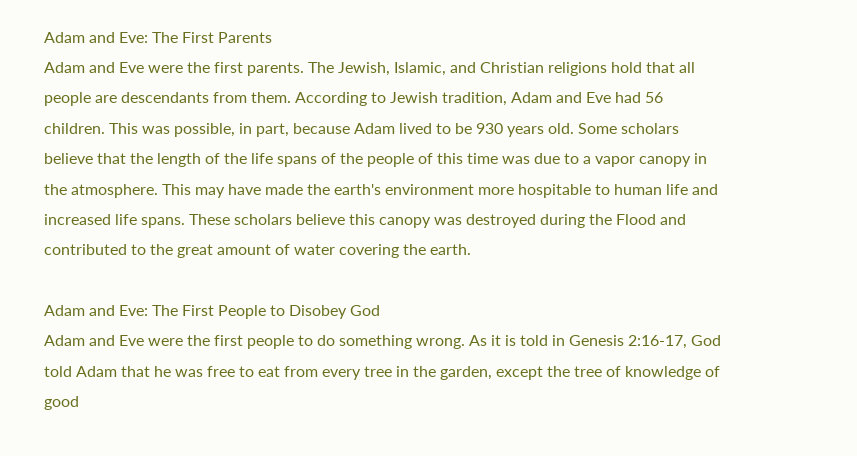Adam and Eve: The First Parents
Adam and Eve were the first parents. The Jewish, Islamic, and Christian religions hold that all people are descendants from them. According to Jewish tradition, Adam and Eve had 56 children. This was possible, in part, because Adam lived to be 930 years old. Some scholars believe that the length of the life spans of the people of this time was due to a vapor canopy in the atmosphere. This may have made the earth's environment more hospitable to human life and increased life spans. These scholars believe this canopy was destroyed during the Flood and contributed to the great amount of water covering the earth.

Adam and Eve: The First People to Disobey God
Adam and Eve were the first people to do something wrong. As it is told in Genesis 2:16-17, God told Adam that he was free to eat from every tree in the garden, except the tree of knowledge of good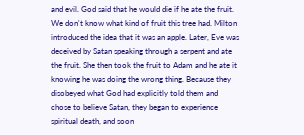and evil. God said that he would die if he ate the fruit. We don't know what kind of fruit this tree had. Milton introduced the idea that it was an apple. Later, Eve was deceived by Satan speaking through a serpent and ate the fruit. She then took the fruit to Adam and he ate it knowing he was doing the wrong thing. Because they disobeyed what God had explicitly told them and chose to believe Satan, they began to experience spiritual death, and soon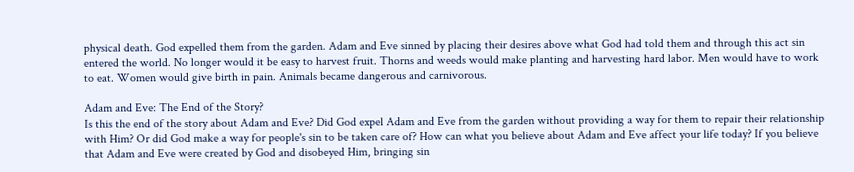physical death. God expelled them from the garden. Adam and Eve sinned by placing their desires above what God had told them and through this act sin entered the world. No longer would it be easy to harvest fruit. Thorns and weeds would make planting and harvesting hard labor. Men would have to work to eat. Women would give birth in pain. Animals became dangerous and carnivorous.

Adam and Eve: The End of the Story?
Is this the end of the story about Adam and Eve? Did God expel Adam and Eve from the garden without providing a way for them to repair their relationship with Him? Or did God make a way for people's sin to be taken care of? How can what you believe about Adam and Eve affect your life today? If you believe that Adam and Eve were created by God and disobeyed Him, bringing sin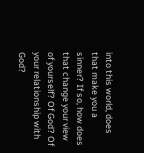into this world, does that make you a sinner? If so, how does that change your view of yourself? Of God? Of your relationship with God?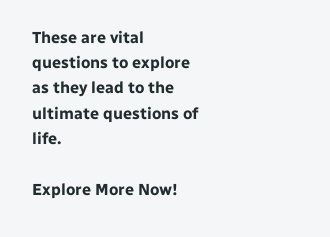These are vital questions to explore as they lead to the ultimate questions of life.

Explore More Now!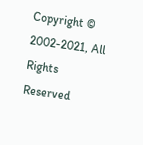Copyright © 2002-2021, All Rights Reserved